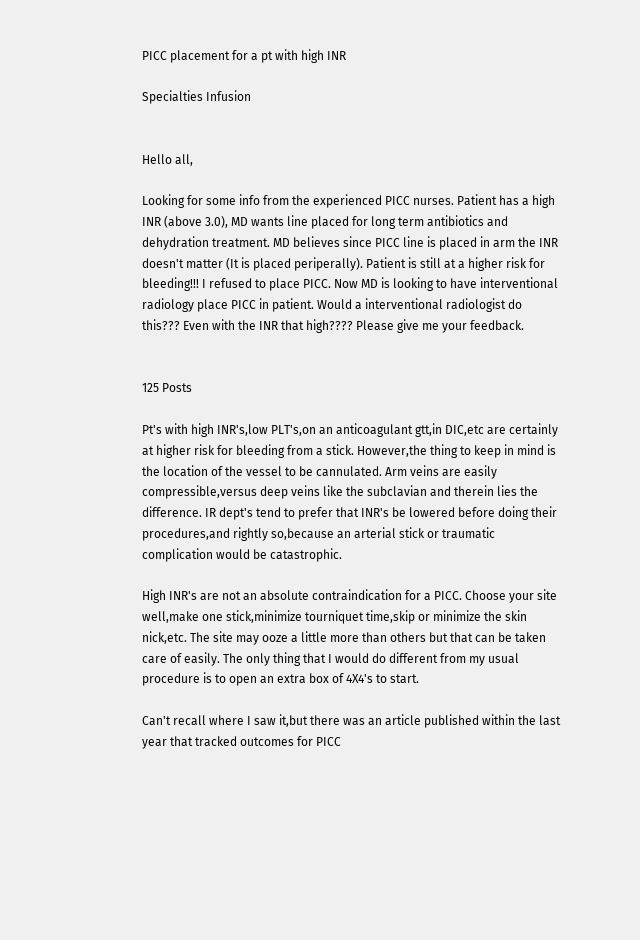PICC placement for a pt with high INR

Specialties Infusion


Hello all,

Looking for some info from the experienced PICC nurses. Patient has a high INR (above 3.0), MD wants line placed for long term antibiotics and dehydration treatment. MD believes since PICC line is placed in arm the INR doesn't matter (It is placed periperally). Patient is still at a higher risk for bleeding!!! I refused to place PICC. Now MD is looking to have interventional radiology place PICC in patient. Would a interventional radiologist do this??? Even with the INR that high???? Please give me your feedback.


125 Posts

Pt's with high INR's,low PLT's,on an anticoagulant gtt,in DIC,etc are certainly at higher risk for bleeding from a stick. However,the thing to keep in mind is the location of the vessel to be cannulated. Arm veins are easily compressible,versus deep veins like the subclavian and therein lies the difference. IR dept's tend to prefer that INR's be lowered before doing their procedures,and rightly so,because an arterial stick or traumatic complication would be catastrophic.

High INR's are not an absolute contraindication for a PICC. Choose your site well,make one stick,minimize tourniquet time,skip or minimize the skin nick,etc. The site may ooze a little more than others but that can be taken care of easily. The only thing that I would do different from my usual procedure is to open an extra box of 4X4's to start.

Can't recall where I saw it,but there was an article published within the last year that tracked outcomes for PICC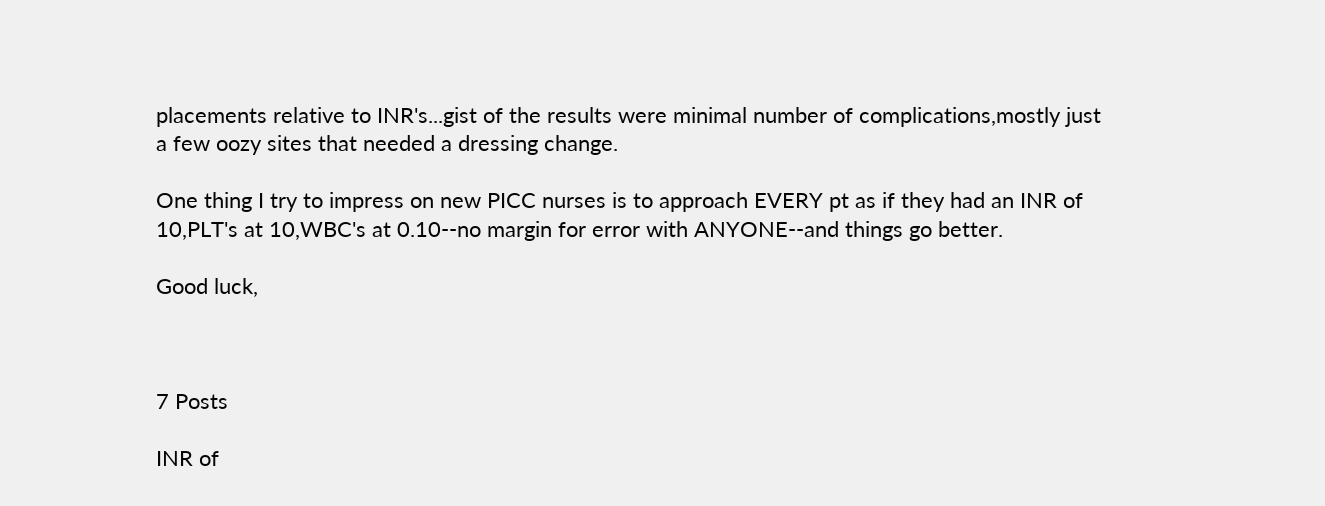placements relative to INR's...gist of the results were minimal number of complications,mostly just a few oozy sites that needed a dressing change.

One thing I try to impress on new PICC nurses is to approach EVERY pt as if they had an INR of 10,PLT's at 10,WBC's at 0.10--no margin for error with ANYONE--and things go better.

Good luck,



7 Posts

INR of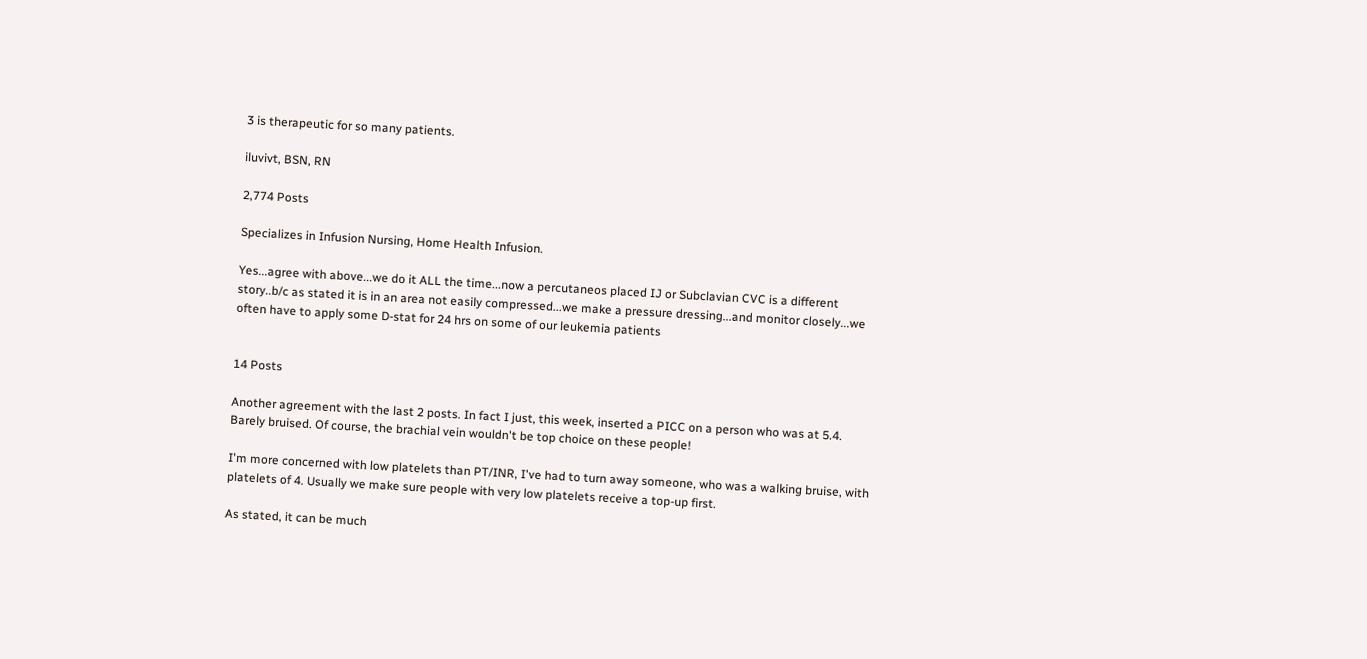3 is therapeutic for so many patients.

iluvivt, BSN, RN

2,774 Posts

Specializes in Infusion Nursing, Home Health Infusion.

Yes...agree with above...we do it ALL the time...now a percutaneos placed IJ or Subclavian CVC is a different story..b/c as stated it is in an area not easily compressed...we make a pressure dressing...and monitor closely...we often have to apply some D-stat for 24 hrs on some of our leukemia patients


14 Posts

Another agreement with the last 2 posts. In fact I just, this week, inserted a PICC on a person who was at 5.4. Barely bruised. Of course, the brachial vein wouldn't be top choice on these people!

I'm more concerned with low platelets than PT/INR, I've had to turn away someone, who was a walking bruise, with platelets of 4. Usually we make sure people with very low platelets receive a top-up first.

As stated, it can be much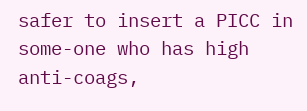safer to insert a PICC in some-one who has high anti-coags,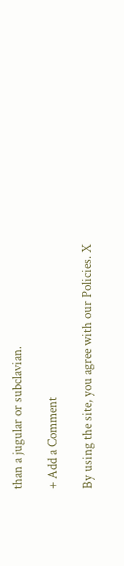than a jugular or subclavian.

+ Add a Comment

By using the site, you agree with our Policies. X